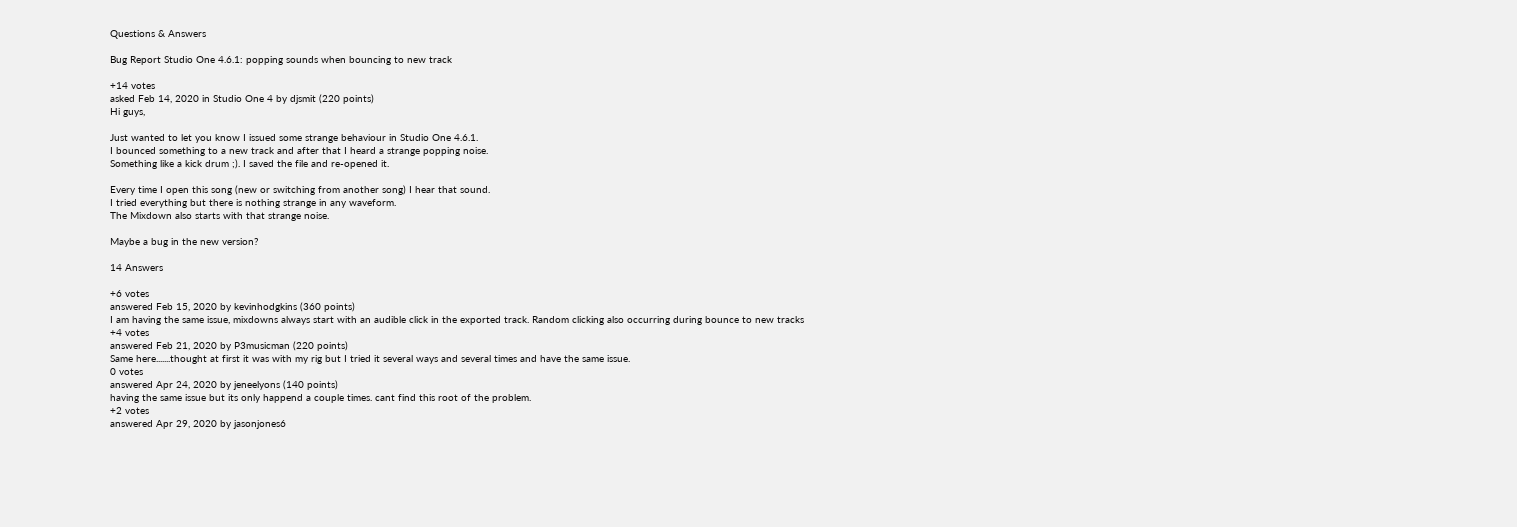Questions & Answers

Bug Report Studio One 4.6.1: popping sounds when bouncing to new track

+14 votes
asked Feb 14, 2020 in Studio One 4 by djsmit (220 points)
Hi guys,

Just wanted to let you know I issued some strange behaviour in Studio One 4.6.1.
I bounced something to a new track and after that I heard a strange popping noise.
Something like a kick drum ;). I saved the file and re-opened it.

Every time I open this song (new or switching from another song) I hear that sound.
I tried everything but there is nothing strange in any waveform.
The Mixdown also starts with that strange noise.

Maybe a bug in the new version?

14 Answers

+6 votes
answered Feb 15, 2020 by kevinhodgkins (360 points)
I am having the same issue, mixdowns always start with an audible click in the exported track. Random clicking also occurring during bounce to new tracks
+4 votes
answered Feb 21, 2020 by P3musicman (220 points)
Same here.......thought at first it was with my rig but I tried it several ways and several times and have the same issue.
0 votes
answered Apr 24, 2020 by jeneelyons (140 points)
having the same issue but its only happend a couple times. cant find this root of the problem.
+2 votes
answered Apr 29, 2020 by jasonjones6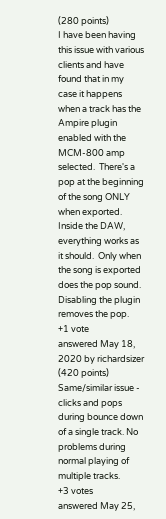(280 points)
I have been having this issue with various clients and have found that in my case it happens when a track has the Ampire plugin enabled with the MCM-800 amp selected.  There's a pop at the beginning of the song ONLY when exported.  Inside the DAW, everything works as it should.  Only when the song is exported does the pop sound.  Disabling the plugin removes the pop.
+1 vote
answered May 18, 2020 by richardsizer (420 points)
Same/similar issue - clicks and pops during bounce down of a single track. No problems during normal playing of multiple tracks.
+3 votes
answered May 25,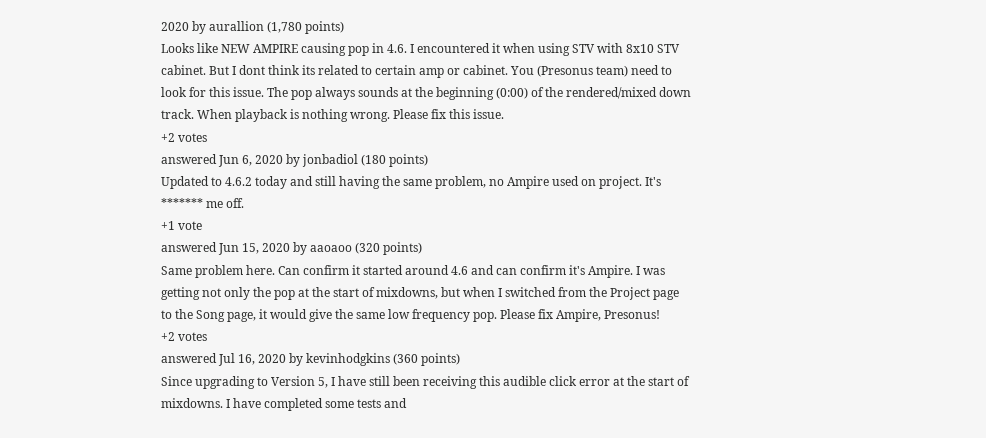2020 by aurallion (1,780 points)
Looks like NEW AMPIRE causing pop in 4.6. I encountered it when using STV with 8x10 STV cabinet. But I dont think its related to certain amp or cabinet. You (Presonus team) need to look for this issue. The pop always sounds at the beginning (0:00) of the rendered/mixed down track. When playback is nothing wrong. Please fix this issue.
+2 votes
answered Jun 6, 2020 by jonbadiol (180 points)
Updated to 4.6.2 today and still having the same problem, no Ampire used on project. It's ******* me off.
+1 vote
answered Jun 15, 2020 by aaoaoo (320 points)
Same problem here. Can confirm it started around 4.6 and can confirm it's Ampire. I was getting not only the pop at the start of mixdowns, but when I switched from the Project page to the Song page, it would give the same low frequency pop. Please fix Ampire, Presonus!
+2 votes
answered Jul 16, 2020 by kevinhodgkins (360 points)
Since upgrading to Version 5, I have still been receiving this audible click error at the start of mixdowns. I have completed some tests and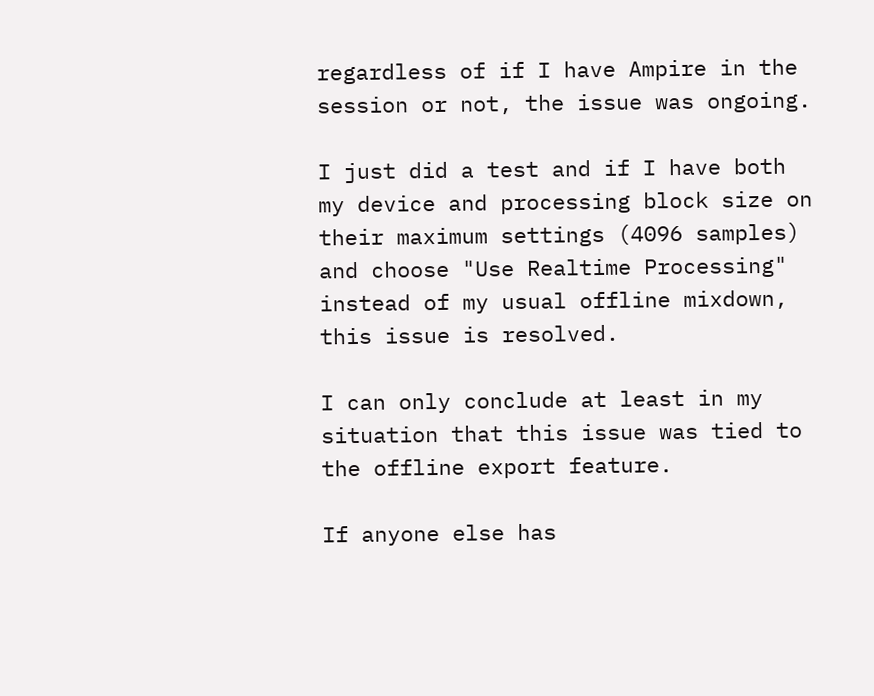regardless of if I have Ampire in the session or not, the issue was ongoing.

I just did a test and if I have both my device and processing block size on their maximum settings (4096 samples) and choose "Use Realtime Processing" instead of my usual offline mixdown, this issue is resolved.

I can only conclude at least in my situation that this issue was tied to the offline export feature.

If anyone else has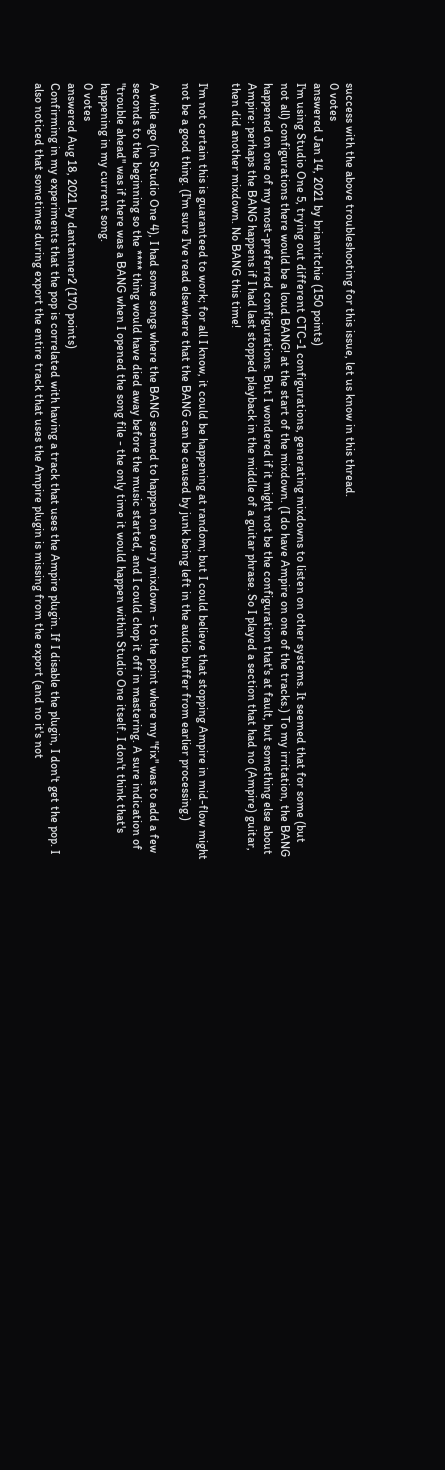success with the above troubleshooting for this issue, let us know in this thread.
0 votes
answered Jan 14, 2021 by brianritchie (150 points)
I'm using Studio One 5, trying out different CTC-1 configurations, generating mixdowns to listen on other systems. It seemed that for some (but not all) configurations there would be a loud BANG! at the start of the mixdown. (I do have Ampire on one of the tracks.) To my irritation, the BANG happened on one of my most-preferred configurations. But I wondered if it might not be the configuration that's at fault, but something else about Ampire: perhaps the BANG happens if I had last stopped playback in the middle of a guitar phrase. So I played a section that had no (Ampire) guitar, then did another mixdown. No BANG this time!

I'm not certain this is guaranteed to work; for all I know, it could be happening at random; but I could believe that stopping Ampire in mid-flow might not be a good thing. (I'm sure I've read elsewhere that the BANG can be caused by junk being left in the audio buffer from earlier processing.)

A while ago (in Studio One 4), I had some songs where the BANG seemed to happen on every mixdown - to the point where my "fix" was to add a few seconds to the beginning so the **** thing would have died away before the music started, and I could chop it off in mastering. A sure indication of "trouble ahead" was if there was a BANG when I opened the song file - the only time it would happen within Studio One itself. I don't think that's happening in my current song.
0 votes
answered Aug 18, 2021 by dantanner2 (170 points)
Confirming in my experiments that the pop is correlated with having a track that uses the Ampire plugin. If I disable the plugin, I don't get the pop. I also noticed that sometimes during export the entire track that uses the Ampire plugin is missing from the export (and no it's not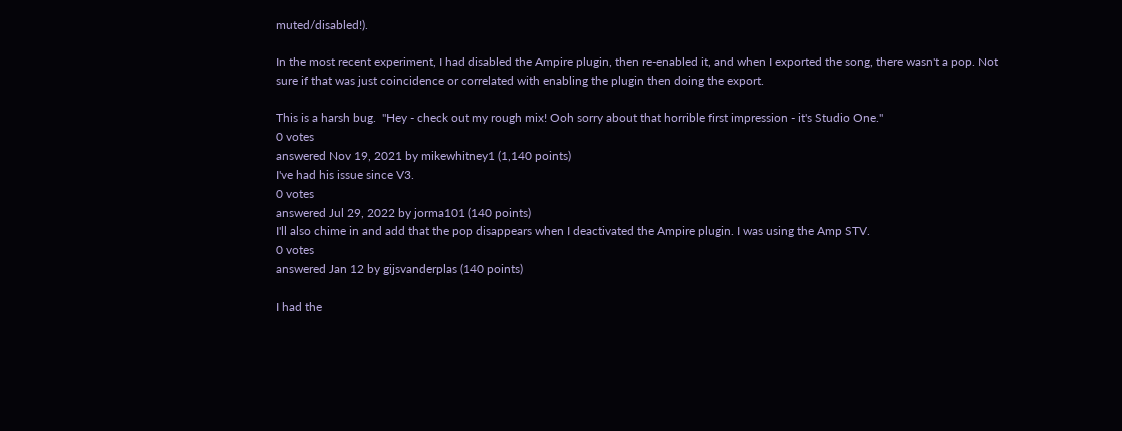muted/disabled!).

In the most recent experiment, I had disabled the Ampire plugin, then re-enabled it, and when I exported the song, there wasn't a pop. Not sure if that was just coincidence or correlated with enabling the plugin then doing the export.

This is a harsh bug.  "Hey - check out my rough mix! Ooh sorry about that horrible first impression - it's Studio One."
0 votes
answered Nov 19, 2021 by mikewhitney1 (1,140 points)
I've had his issue since V3.
0 votes
answered Jul 29, 2022 by jorma101 (140 points)
I'll also chime in and add that the pop disappears when I deactivated the Ampire plugin. I was using the Amp STV.
0 votes
answered Jan 12 by gijsvanderplas (140 points)

I had the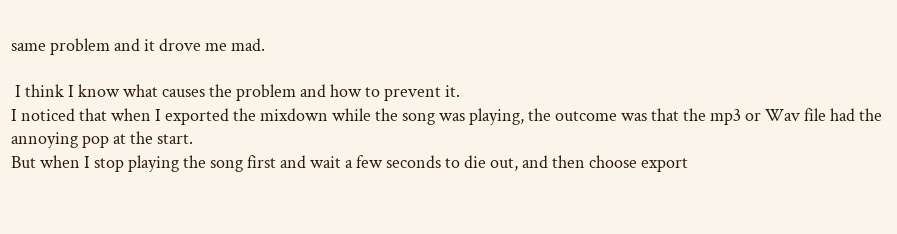same problem and it drove me mad.

 I think I know what causes the problem and how to prevent it.
I noticed that when I exported the mixdown while the song was playing, the outcome was that the mp3 or Wav file had the annoying pop at the start.
But when I stop playing the song first and wait a few seconds to die out, and then choose export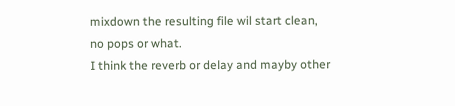mixdown the resulting file wil start clean, no pops or what.
I think the reverb or delay and mayby other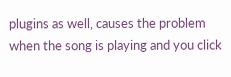plugins as well, causes the problem when the song is playing and you click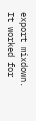export mixdown.
It worked for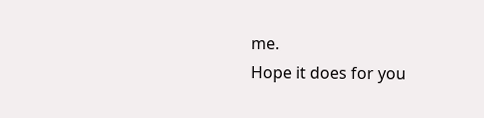me.
Hope it does for you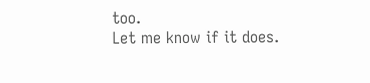too.
Let me know if it does.